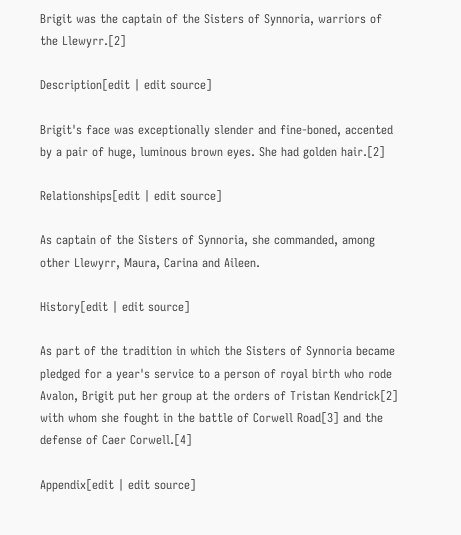Brigit was the captain of the Sisters of Synnoria, warriors of the Llewyrr.[2]

Description[edit | edit source]

Brigit's face was exceptionally slender and fine-boned, accented by a pair of huge, luminous brown eyes. She had golden hair.[2]

Relationships[edit | edit source]

As captain of the Sisters of Synnoria, she commanded, among other Llewyrr, Maura, Carina and Aileen.

History[edit | edit source]

As part of the tradition in which the Sisters of Synnoria became pledged for a year's service to a person of royal birth who rode Avalon, Brigit put her group at the orders of Tristan Kendrick[2] with whom she fought in the battle of Corwell Road[3] and the defense of Caer Corwell.[4]

Appendix[edit | edit source]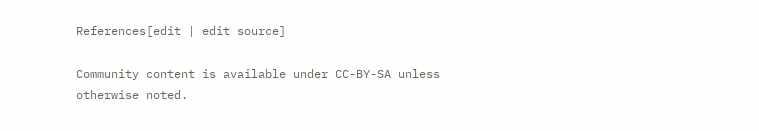References[edit | edit source]

Community content is available under CC-BY-SA unless otherwise noted.